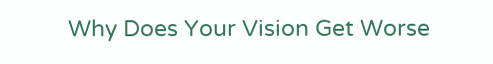Why Does Your Vision Get Worse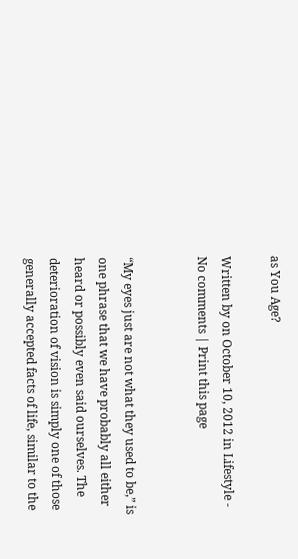as You Age?

Written by on October 10, 2012 in Lifestyle - No comments | Print this page


“My eyes just are not what they used to be,” is one phrase that we have probably all either heard or possibly even said ourselves. The deterioration of vision is simply one of those generally accepted facts of life, similar to the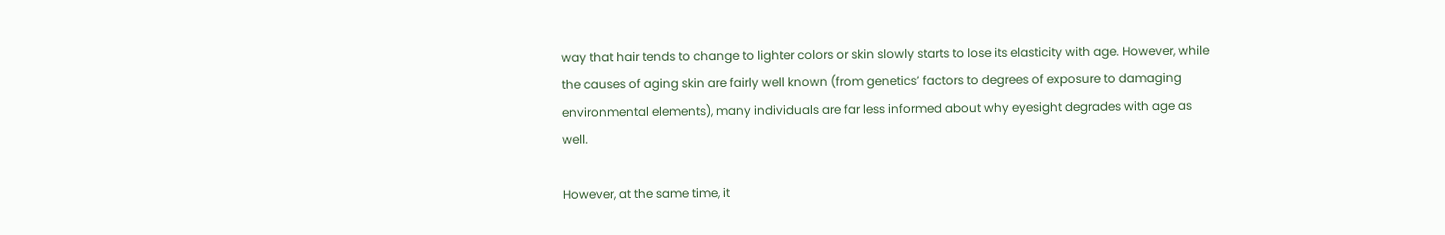way that hair tends to change to lighter colors or skin slowly starts to lose its elasticity with age. However, while the causes of aging skin are fairly well known (from genetics’ factors to degrees of exposure to damaging environmental elements), many individuals are far less informed about why eyesight degrades with age as well.

However, at the same time, it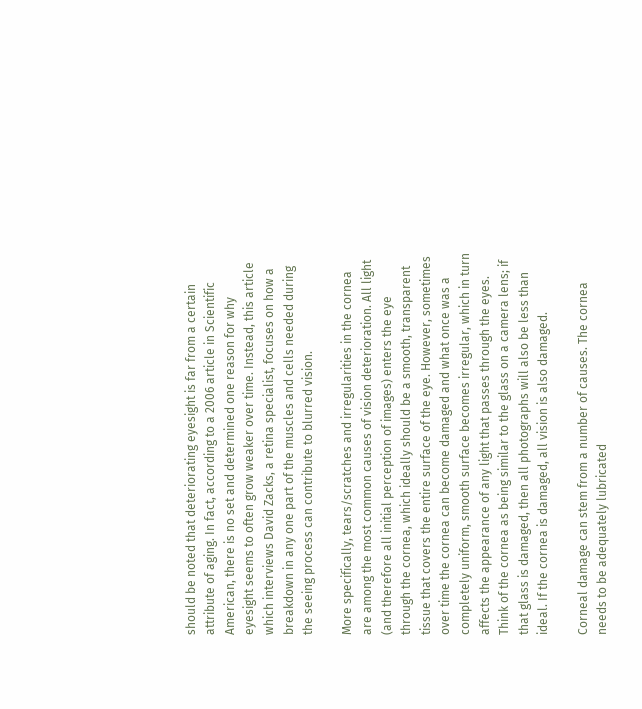should be noted that deteriorating eyesight is far from a certain attribute of aging. In fact, according to a 2006 article in Scientific American, there is no set and determined one reason for why eyesight seems to often grow weaker over time. Instead, this article which interviews David Zacks, a retina specialist, focuses on how a breakdown in any one part of the muscles and cells needed during the seeing process can contribute to blurred vision.

More specifically, tears/scratches and irregularities in the cornea are among the most common causes of vision deterioration. All light (and therefore all initial perception of images) enters the eye through the cornea, which ideally should be a smooth, transparent tissue that covers the entire surface of the eye. However, sometimes over time the cornea can become damaged and what once was a completely uniform, smooth surface becomes irregular, which in turn affects the appearance of any light that passes through the eyes. Think of the cornea as being similar to the glass on a camera lens; if that glass is damaged, then all photographs will also be less than ideal. If the cornea is damaged, all vision is also damaged.

Corneal damage can stem from a number of causes. The cornea needs to be adequately lubricated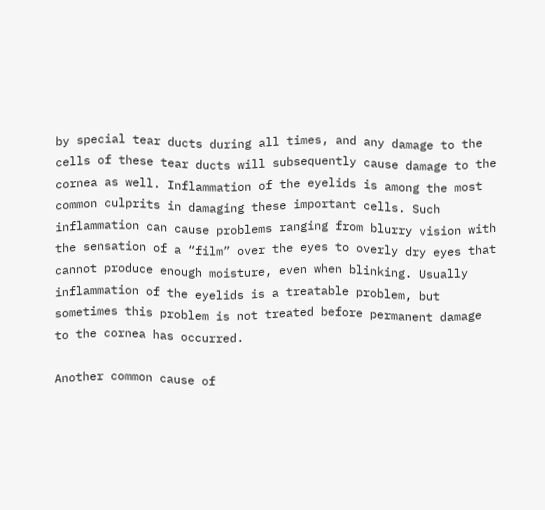by special tear ducts during all times, and any damage to the cells of these tear ducts will subsequently cause damage to the cornea as well. Inflammation of the eyelids is among the most common culprits in damaging these important cells. Such inflammation can cause problems ranging from blurry vision with the sensation of a “film” over the eyes to overly dry eyes that cannot produce enough moisture, even when blinking. Usually inflammation of the eyelids is a treatable problem, but sometimes this problem is not treated before permanent damage to the cornea has occurred.

Another common cause of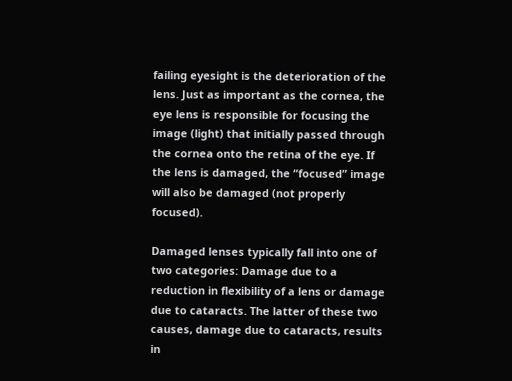failing eyesight is the deterioration of the lens. Just as important as the cornea, the eye lens is responsible for focusing the image (light) that initially passed through the cornea onto the retina of the eye. If the lens is damaged, the “focused” image will also be damaged (not properly focused).

Damaged lenses typically fall into one of two categories: Damage due to a reduction in flexibility of a lens or damage due to cataracts. The latter of these two causes, damage due to cataracts, results in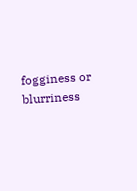fogginess or blurriness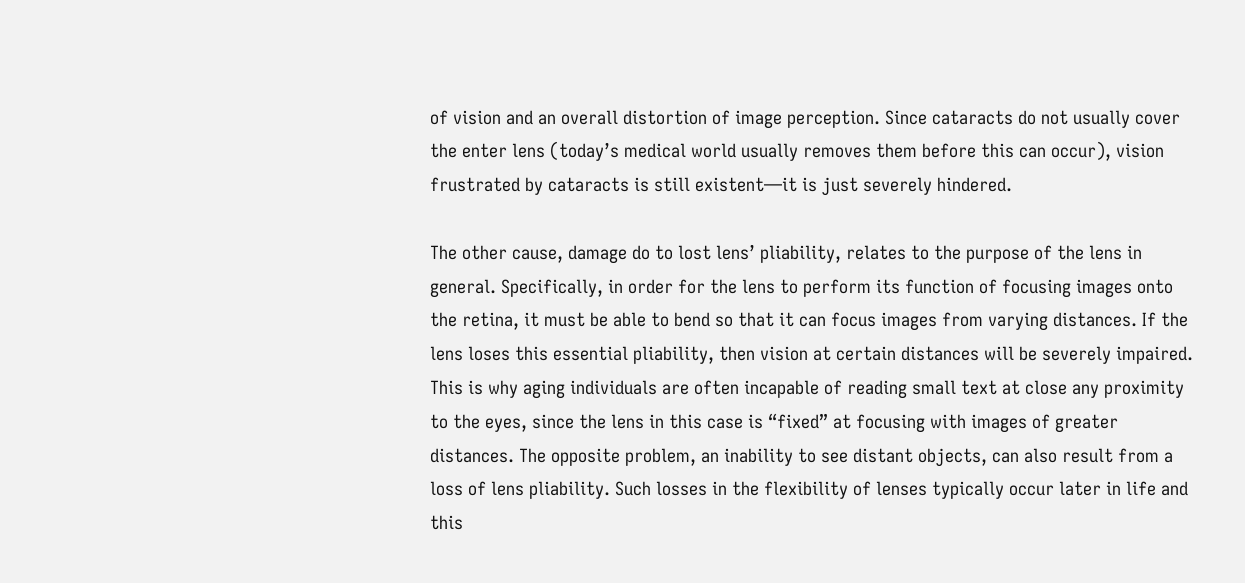of vision and an overall distortion of image perception. Since cataracts do not usually cover the enter lens (today’s medical world usually removes them before this can occur), vision frustrated by cataracts is still existent—it is just severely hindered.

The other cause, damage do to lost lens’ pliability, relates to the purpose of the lens in general. Specifically, in order for the lens to perform its function of focusing images onto the retina, it must be able to bend so that it can focus images from varying distances. If the lens loses this essential pliability, then vision at certain distances will be severely impaired. This is why aging individuals are often incapable of reading small text at close any proximity to the eyes, since the lens in this case is “fixed” at focusing with images of greater distances. The opposite problem, an inability to see distant objects, can also result from a loss of lens pliability. Such losses in the flexibility of lenses typically occur later in life and this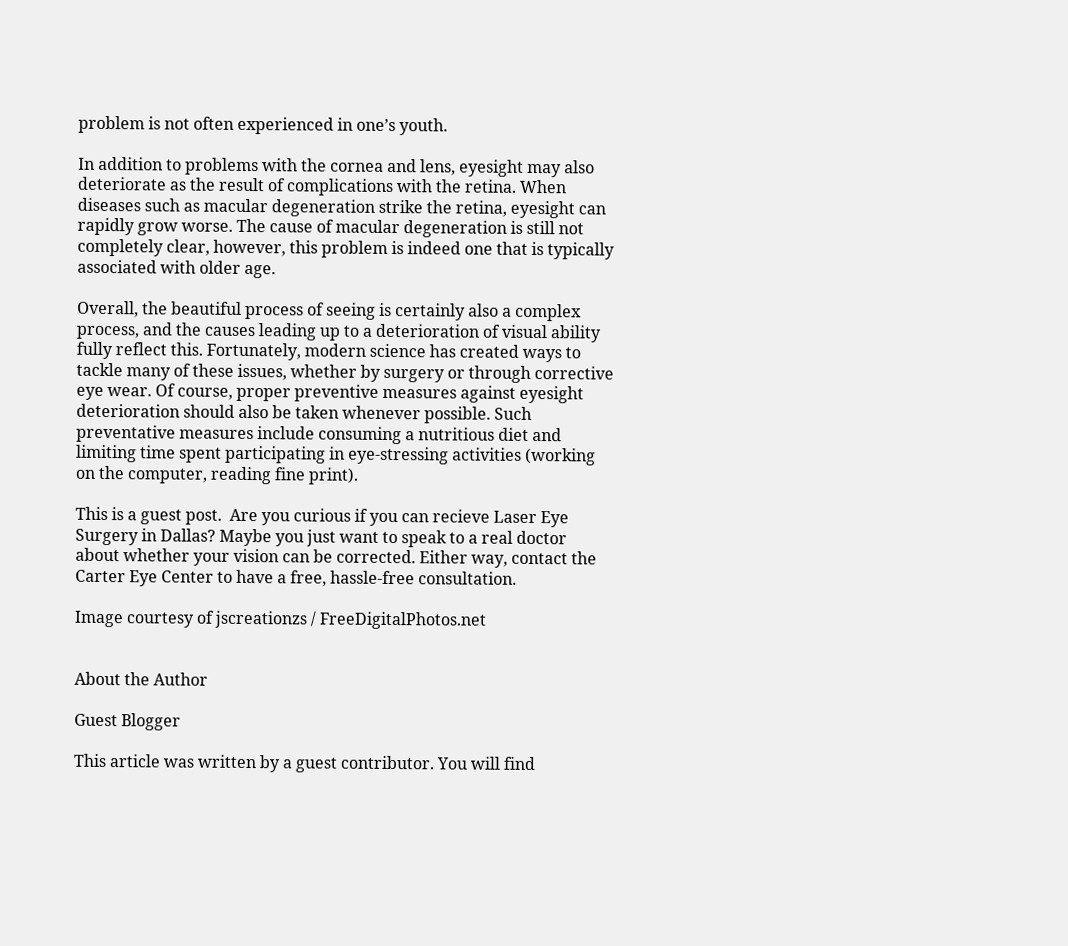problem is not often experienced in one’s youth.

In addition to problems with the cornea and lens, eyesight may also deteriorate as the result of complications with the retina. When diseases such as macular degeneration strike the retina, eyesight can rapidly grow worse. The cause of macular degeneration is still not completely clear, however, this problem is indeed one that is typically associated with older age.

Overall, the beautiful process of seeing is certainly also a complex process, and the causes leading up to a deterioration of visual ability fully reflect this. Fortunately, modern science has created ways to tackle many of these issues, whether by surgery or through corrective eye wear. Of course, proper preventive measures against eyesight deterioration should also be taken whenever possible. Such preventative measures include consuming a nutritious diet and limiting time spent participating in eye-stressing activities (working on the computer, reading fine print).

This is a guest post.  Are you curious if you can recieve Laser Eye Surgery in Dallas? Maybe you just want to speak to a real doctor about whether your vision can be corrected. Either way, contact the Carter Eye Center to have a free, hassle-free consultation.

Image courtesy of jscreationzs / FreeDigitalPhotos.net


About the Author

Guest Blogger

This article was written by a guest contributor. You will find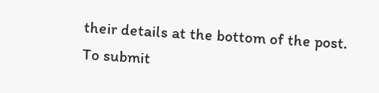their details at the bottom of the post. To submit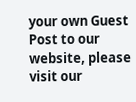your own Guest Post to our website, please visit our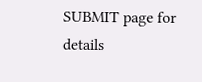SUBMIT page for details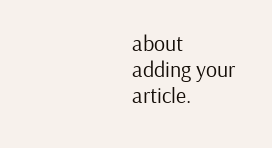about adding your article.